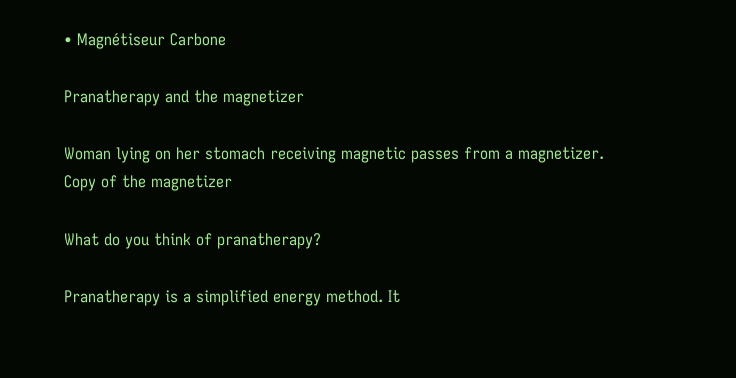• Magnétiseur Carbone

Pranatherapy and the magnetizer

Woman lying on her stomach receiving magnetic passes from a magnetizer.
Copy of the magnetizer

What do you think of pranatherapy?

Pranatherapy is a simplified energy method. It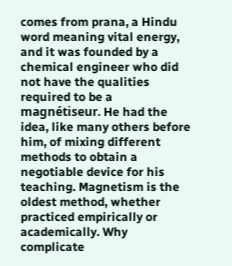comes from prana, a Hindu word meaning vital energy, and it was founded by a chemical engineer who did not have the qualities required to be a magnétiseur. He had the idea, like many others before him, of mixing different methods to obtain a negotiable device for his teaching. Magnetism is the oldest method, whether practiced empirically or academically. Why complicate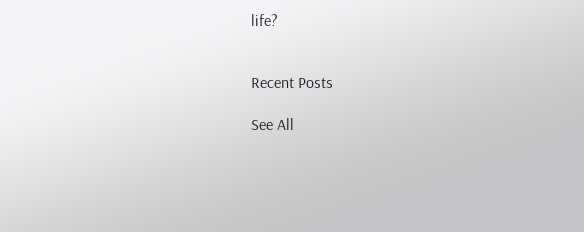life?


Recent Posts

See All